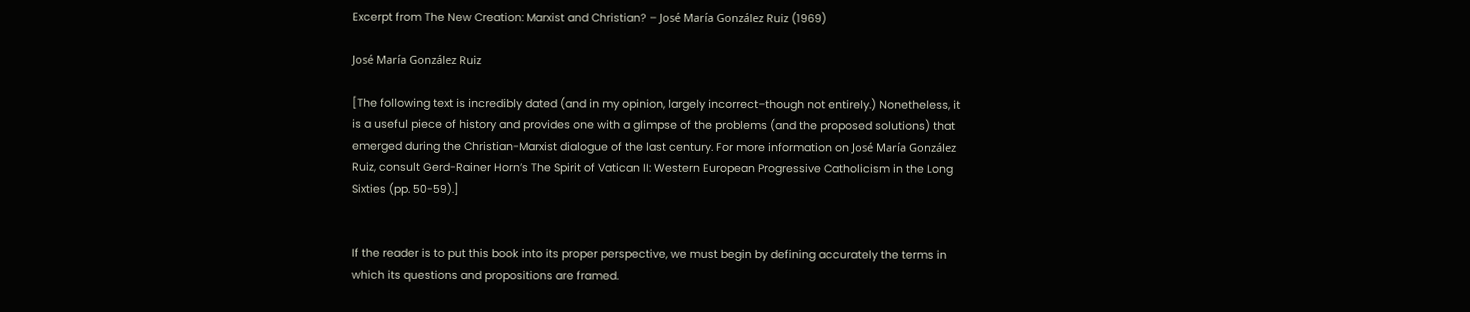Excerpt from The New Creation: Marxist and Christian? – José María González Ruiz (1969)

José María González Ruiz

[The following text is incredibly dated (and in my opinion, largely incorrect–though not entirely.) Nonetheless, it is a useful piece of history and provides one with a glimpse of the problems (and the proposed solutions) that emerged during the Christian-Marxist dialogue of the last century. For more information on José María González Ruiz, consult Gerd-Rainer Horn’s The Spirit of Vatican II: Western European Progressive Catholicism in the Long Sixties (pp. 50-59).]


If the reader is to put this book into its proper perspective, we must begin by defining accurately the terms in which its questions and propositions are framed.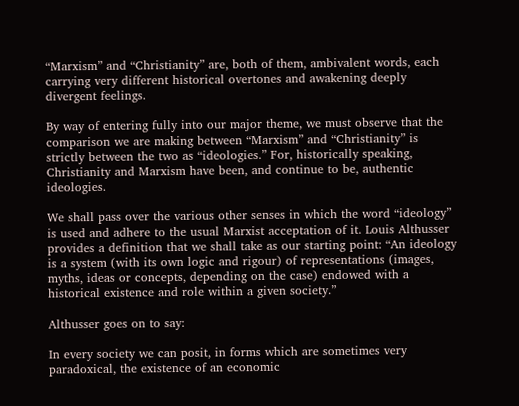“Marxism” and “Christianity” are, both of them, ambivalent words, each carrying very different historical overtones and awakening deeply divergent feelings.

By way of entering fully into our major theme, we must observe that the comparison we are making between “Marxism” and “Christianity” is strictly between the two as “ideologies.” For, historically speaking, Christianity and Marxism have been, and continue to be, authentic ideologies.

We shall pass over the various other senses in which the word “ideology” is used and adhere to the usual Marxist acceptation of it. Louis Althusser provides a definition that we shall take as our starting point: “An ideology is a system (with its own logic and rigour) of representations (images, myths, ideas or concepts, depending on the case) endowed with a historical existence and role within a given society.”

Althusser goes on to say:

In every society we can posit, in forms which are sometimes very paradoxical, the existence of an economic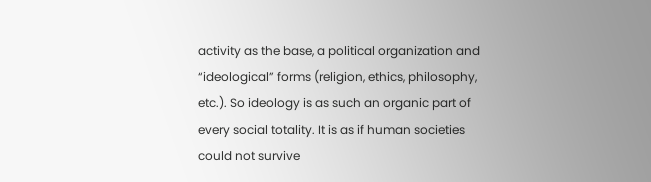activity as the base, a political organization and “ideological” forms (religion, ethics, philosophy, etc.). So ideology is as such an organic part of every social totality. It is as if human societies could not survive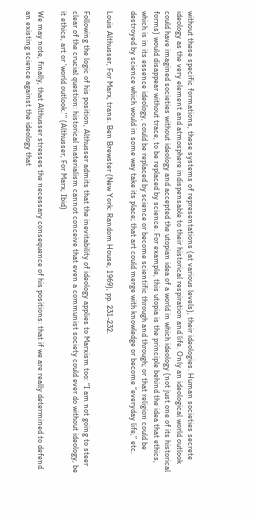without these specific formations, these systems of representations (at various levels), their ideologies. Human societies secrete ideology as the very element and atmosphere indispensable to their historical respiration and life. Only an ideological world outlook could have imagined societies without ideology and accepted the utopian idea of a world in which ideology (not just one of its historical forms) would disappear without trace, to be replaced by science. For example, this utopia is the principle behind the idea that ethics, which is in its essence ideology, could be replaced by science or become scientific through and through; or that religion could be destroyed by science which would in some way take its place; that art could merge with knowledge or become “everyday life,” etc.

Louis Althusser, For Marx, trans. Ben Brewster (New York: Random House, 1969), pp. 231-232.

Following the logic of his position, Althusser admits that the inevitability of ideology applies to Marxism too: “I am not going to steer clear of the crucial question: historical materialism cannot conceive that even a communist society could ever do without ideology, be it ethics, art or ‘world outlook.'” (Althusser, For Marx, Ibid)

We may note, finally, that Althusser stresses the necessary consequence of his positions: that if we are really determined to defend an existing science against the ideology that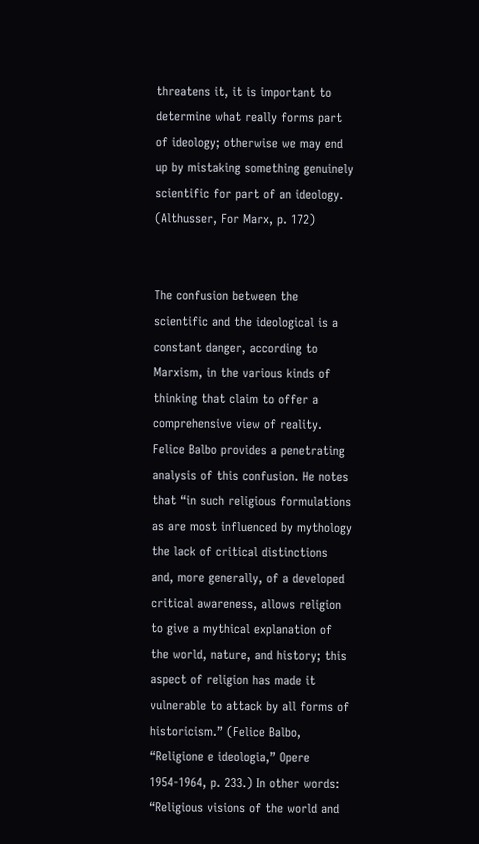threatens it, it is important to determine what really forms part of ideology; otherwise we may end up by mistaking something genuinely scientific for part of an ideology. (Althusser, For Marx, p. 172)


The confusion between the scientific and the ideological is a constant danger, according to Marxism, in the various kinds of thinking that claim to offer a comprehensive view of reality. Felice Balbo provides a penetrating analysis of this confusion. He notes that “in such religious formulations as are most influenced by mythology the lack of critical distinctions and, more generally, of a developed critical awareness, allows religion to give a mythical explanation of the world, nature, and history; this aspect of religion has made it vulnerable to attack by all forms of historicism.” (Felice Balbo, “Religione e ideologia,” Opere 1954-1964, p. 233.) In other words: “Religious visions of the world and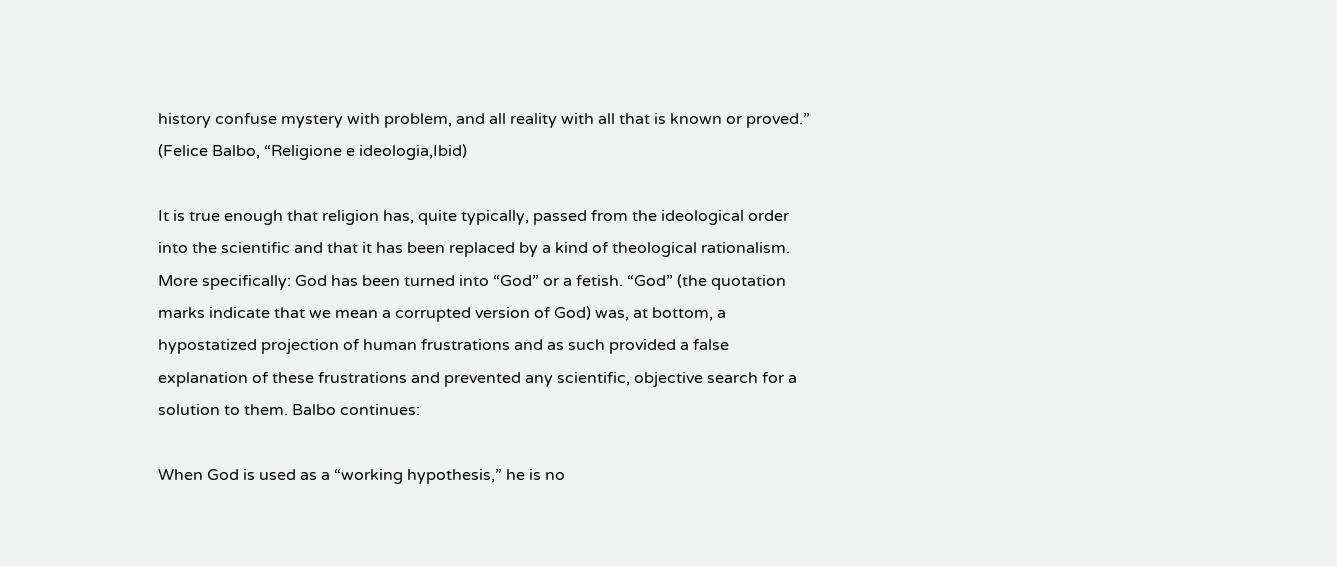history confuse mystery with problem, and all reality with all that is known or proved.” (Felice Balbo, “Religione e ideologia,Ibid)

It is true enough that religion has, quite typically, passed from the ideological order into the scientific and that it has been replaced by a kind of theological rationalism. More specifically: God has been turned into “God” or a fetish. “God” (the quotation marks indicate that we mean a corrupted version of God) was, at bottom, a hypostatized projection of human frustrations and as such provided a false explanation of these frustrations and prevented any scientific, objective search for a solution to them. Balbo continues:

When God is used as a “working hypothesis,” he is no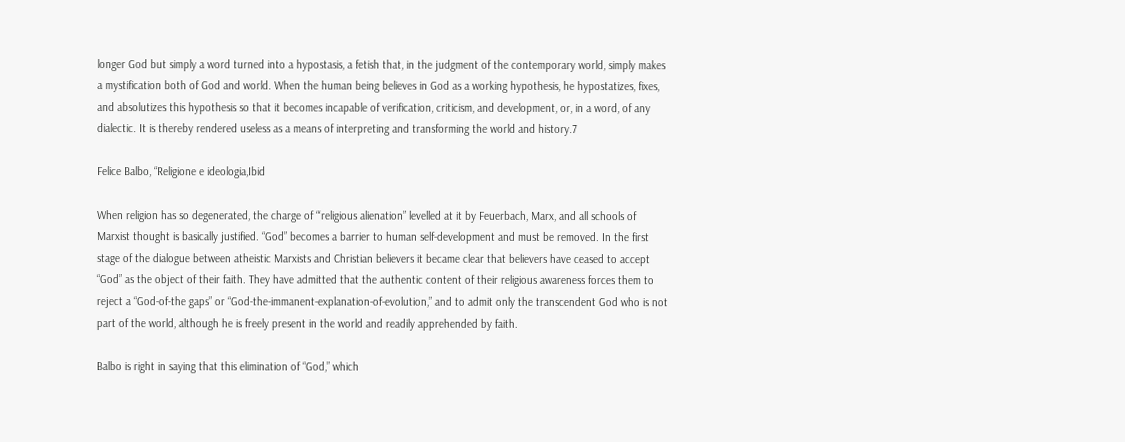longer God but simply a word turned into a hypostasis, a fetish that, in the judgment of the contemporary world, simply makes a mystification both of God and world. When the human being believes in God as a working hypothesis, he hypostatizes, fixes, and absolutizes this hypothesis so that it becomes incapable of verification, criticism, and development, or, in a word, of any dialectic. It is thereby rendered useless as a means of interpreting and transforming the world and history.7

Felice Balbo, “Religione e ideologia,Ibid

When religion has so degenerated, the charge of “‘religious alienation” levelled at it by Feuerbach, Marx, and all schools of Marxist thought is basically justified. “God” becomes a barrier to human self-development and must be removed. In the first stage of the dialogue between atheistic Marxists and Christian believers it became clear that believers have ceased to accept “God” as the object of their faith. They have admitted that the authentic content of their religious awareness forces them to reject a “God-of-the gaps” or “God-the-immanent-explanation-of-evolution,” and to admit only the transcendent God who is not part of the world, although he is freely present in the world and readily apprehended by faith.

Balbo is right in saying that this elimination of “God,” which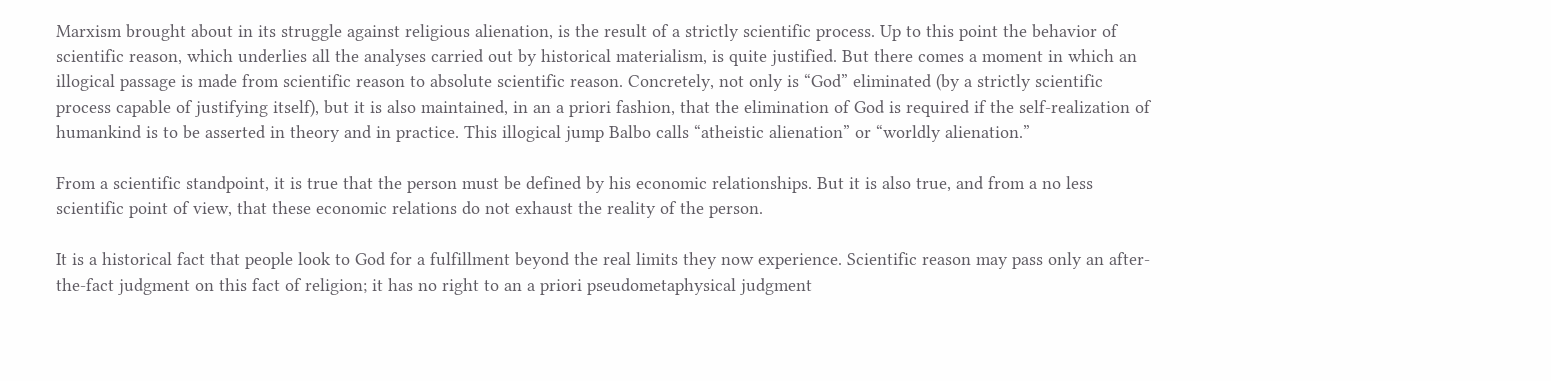Marxism brought about in its struggle against religious alienation, is the result of a strictly scientific process. Up to this point the behavior of scientific reason, which underlies all the analyses carried out by historical materialism, is quite justified. But there comes a moment in which an illogical passage is made from scientific reason to absolute scientific reason. Concretely, not only is “God” eliminated (by a strictly scientific process capable of justifying itself), but it is also maintained, in an a priori fashion, that the elimination of God is required if the self-realization of humankind is to be asserted in theory and in practice. This illogical jump Balbo calls “atheistic alienation” or “worldly alienation.”

From a scientific standpoint, it is true that the person must be defined by his economic relationships. But it is also true, and from a no less scientific point of view, that these economic relations do not exhaust the reality of the person.

It is a historical fact that people look to God for a fulfillment beyond the real limits they now experience. Scientific reason may pass only an after-the-fact judgment on this fact of religion; it has no right to an a priori pseudometaphysical judgment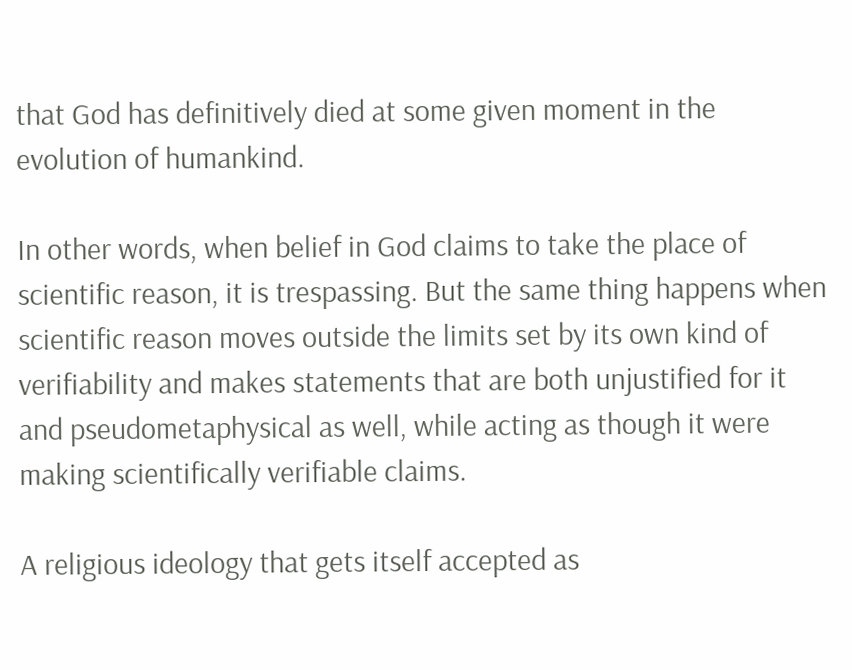that God has definitively died at some given moment in the evolution of humankind.

In other words, when belief in God claims to take the place of scientific reason, it is trespassing. But the same thing happens when scientific reason moves outside the limits set by its own kind of verifiability and makes statements that are both unjustified for it and pseudometaphysical as well, while acting as though it were making scientifically verifiable claims.

A religious ideology that gets itself accepted as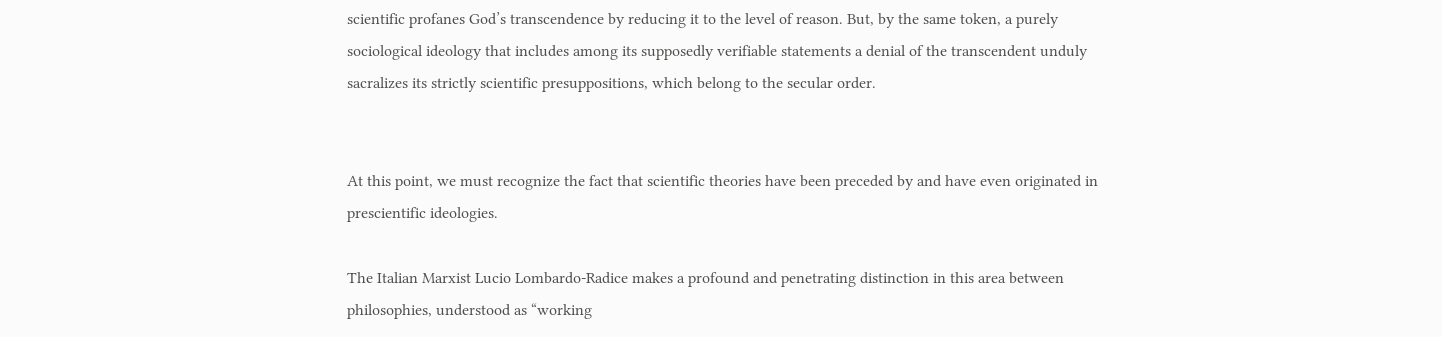scientific profanes God’s transcendence by reducing it to the level of reason. But, by the same token, a purely sociological ideology that includes among its supposedly verifiable statements a denial of the transcendent unduly sacralizes its strictly scientific presuppositions, which belong to the secular order.


At this point, we must recognize the fact that scientific theories have been preceded by and have even originated in prescientific ideologies.

The Italian Marxist Lucio Lombardo-Radice makes a profound and penetrating distinction in this area between philosophies, understood as “working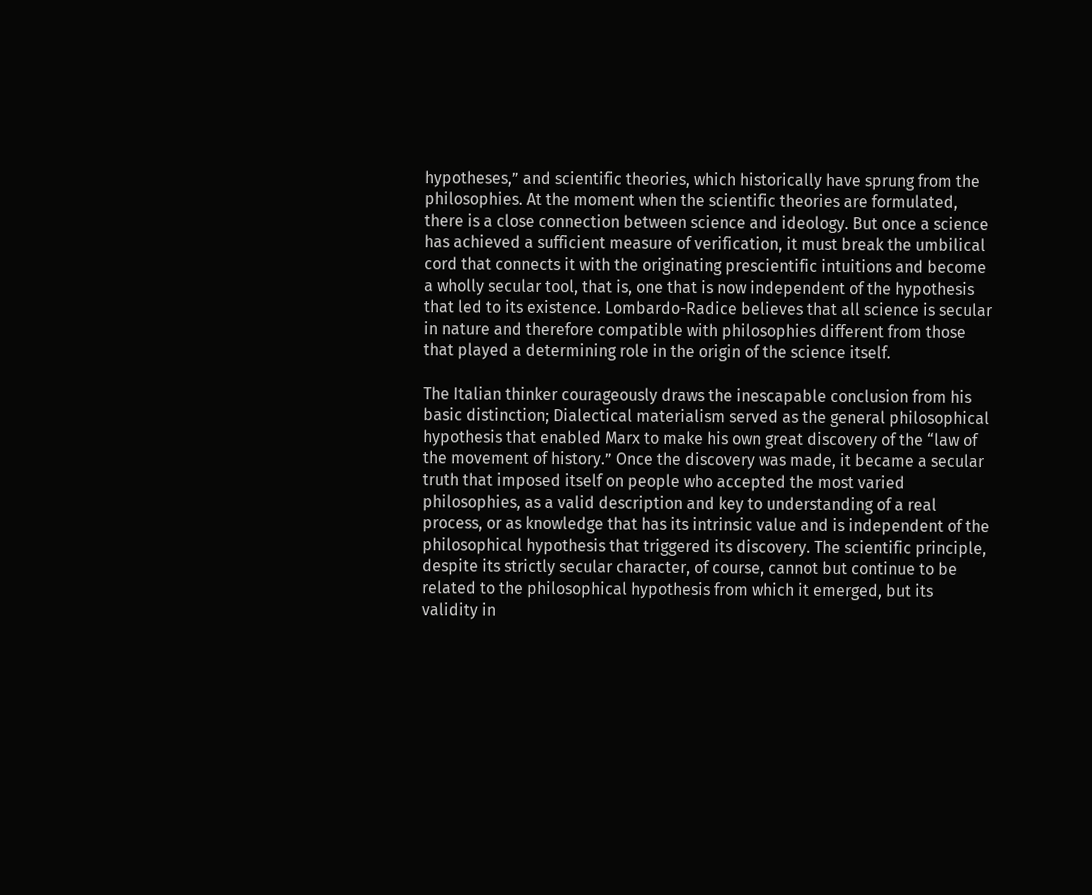hypotheses,” and scientific theories, which historically have sprung from the philosophies. At the moment when the scientific theories are formulated, there is a close connection between science and ideology. But once a science has achieved a sufficient measure of verification, it must break the umbilical cord that connects it with the originating prescientific intuitions and become a wholly secular tool, that is, one that is now independent of the hypothesis that led to its existence. Lombardo-Radice believes that all science is secular in nature and therefore compatible with philosophies different from those that played a determining role in the origin of the science itself.

The Italian thinker courageously draws the inescapable conclusion from his basic distinction; Dialectical materialism served as the general philosophical hypothesis that enabled Marx to make his own great discovery of the “law of the movement of history.” Once the discovery was made, it became a secular truth that imposed itself on people who accepted the most varied philosophies, as a valid description and key to understanding of a real process, or as knowledge that has its intrinsic value and is independent of the philosophical hypothesis that triggered its discovery. The scientific principle, despite its strictly secular character, of course, cannot but continue to be related to the philosophical hypothesis from which it emerged, but its validity in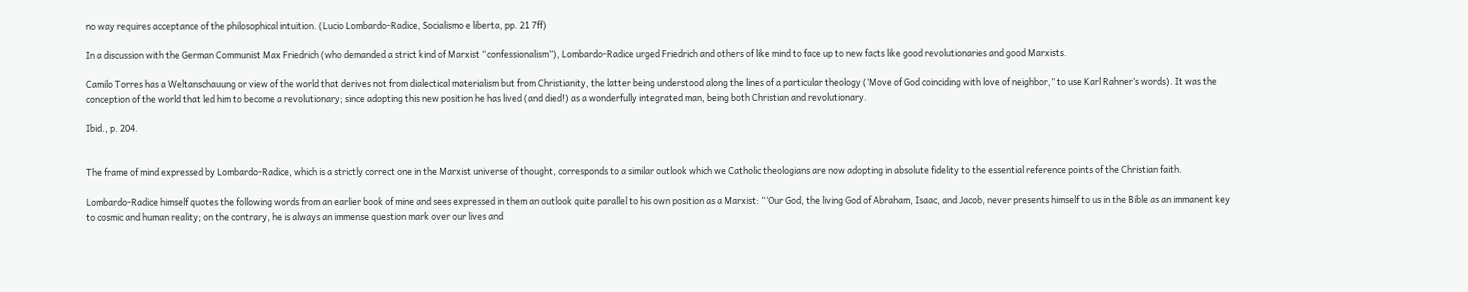no way requires acceptance of the philosophical intuition. (Lucio Lombardo-Radice, Socialismo e liberta, pp. 21 7ff)

In a discussion with the German Communist Max Friedrich (who demanded a strict kind of Marxist “confessionalism”), Lombardo-Radice urged Friedrich and others of like mind to face up to new facts like good revolutionaries and good Marxists.

Camilo Torres has a Weltanschauung or view of the world that derives not from dialectical materialism but from Christianity, the latter being understood along the lines of a particular theology (‘Move of God coinciding with love of neighbor,” to use Karl Rahner’s words). It was the conception of the world that led him to become a revolutionary; since adopting this new position he has lived (and died!) as a wonderfully integrated man, being both Christian and revolutionary.

Ibid., p. 204.


The frame of mind expressed by Lombardo-Radice, which is a strictly correct one in the Marxist universe of thought, corresponds to a similar outlook which we Catholic theologians are now adopting in absolute fidelity to the essential reference points of the Christian faith.

Lombardo-Radice himself quotes the following words from an earlier book of mine and sees expressed in them an outlook quite parallel to his own position as a Marxist: “‘Our God, the living God of Abraham, Isaac, and Jacob, never presents himself to us in the Bible as an immanent key to cosmic and human reality; on the contrary, he is always an immense question mark over our lives and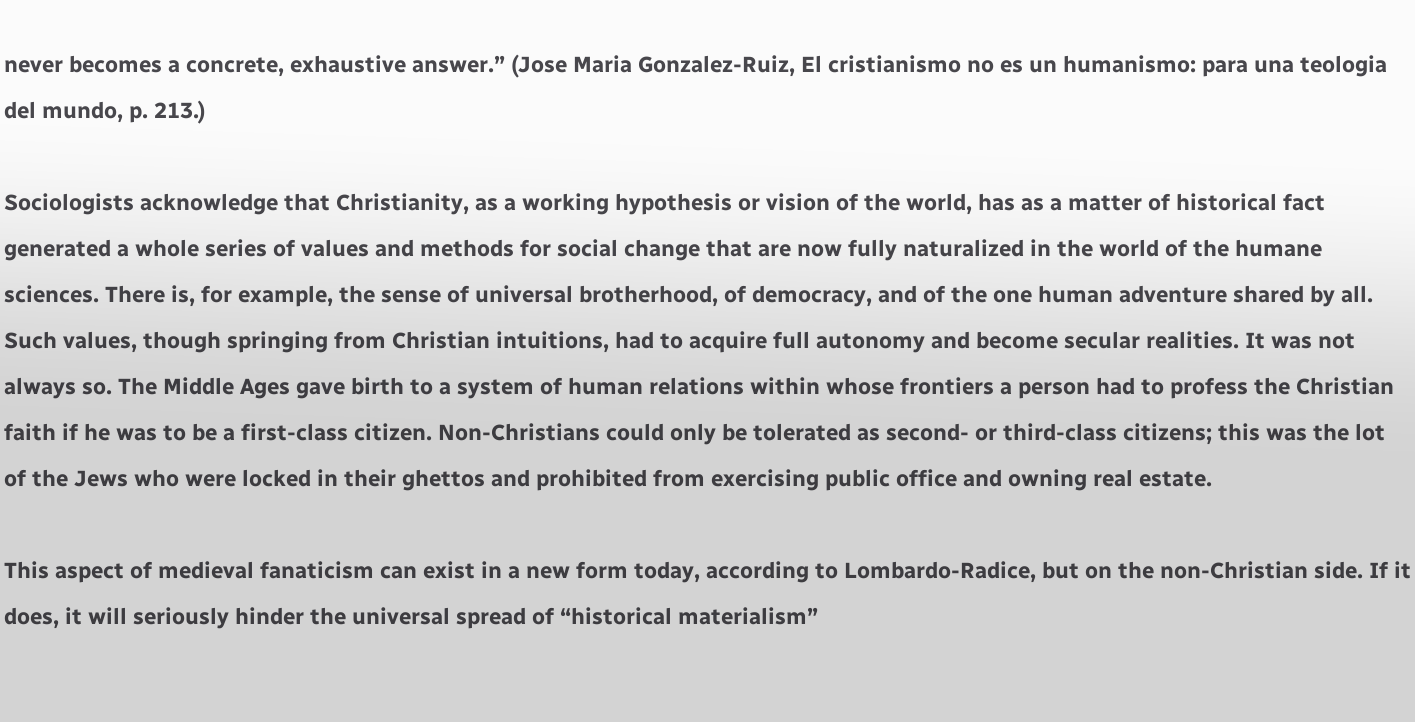never becomes a concrete, exhaustive answer.” (Jose Maria Gonzalez-Ruiz, El cristianismo no es un humanismo: para una teologia del mundo, p. 213.)

Sociologists acknowledge that Christianity, as a working hypothesis or vision of the world, has as a matter of historical fact generated a whole series of values and methods for social change that are now fully naturalized in the world of the humane sciences. There is, for example, the sense of universal brotherhood, of democracy, and of the one human adventure shared by all. Such values, though springing from Christian intuitions, had to acquire full autonomy and become secular realities. It was not always so. The Middle Ages gave birth to a system of human relations within whose frontiers a person had to profess the Christian faith if he was to be a first-class citizen. Non-Christians could only be tolerated as second- or third-class citizens; this was the lot of the Jews who were locked in their ghettos and prohibited from exercising public office and owning real estate.

This aspect of medieval fanaticism can exist in a new form today, according to Lombardo-Radice, but on the non-Christian side. If it does, it will seriously hinder the universal spread of “historical materialism”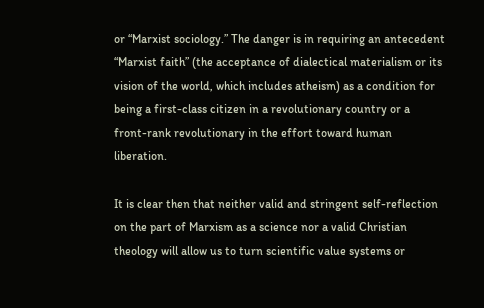or “Marxist sociology.” The danger is in requiring an antecedent “Marxist faith” (the acceptance of dialectical materialism or its vision of the world, which includes atheism) as a condition for being a first-class citizen in a revolutionary country or a front-rank revolutionary in the effort toward human liberation.

It is clear then that neither valid and stringent self-reflection on the part of Marxism as a science nor a valid Christian theology will allow us to turn scientific value systems or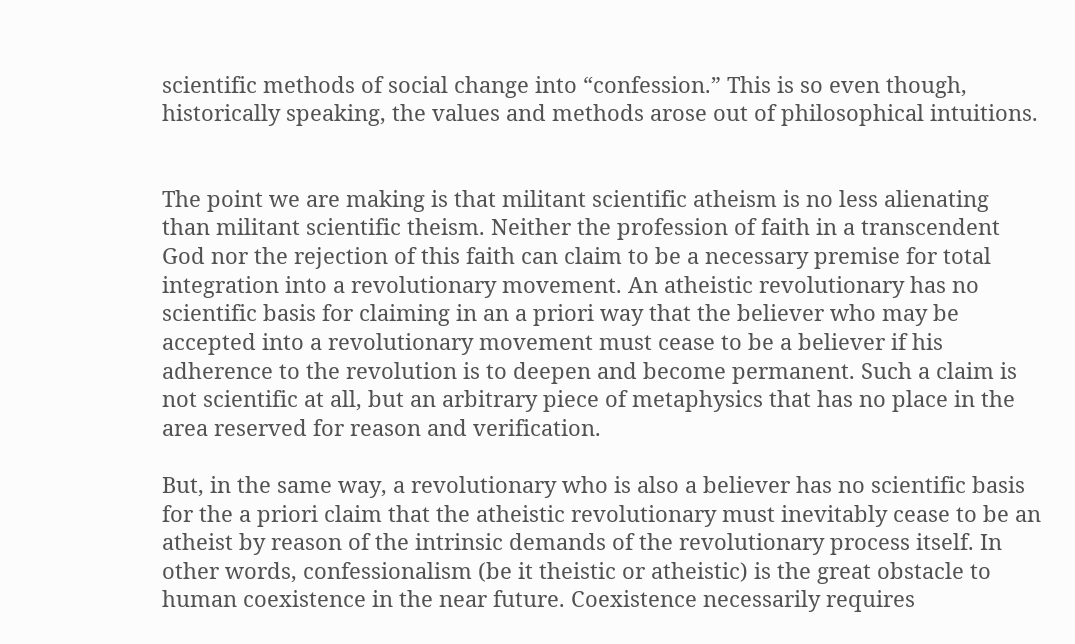scientific methods of social change into “confession.” This is so even though, historically speaking, the values and methods arose out of philosophical intuitions.


The point we are making is that militant scientific atheism is no less alienating than militant scientific theism. Neither the profession of faith in a transcendent God nor the rejection of this faith can claim to be a necessary premise for total integration into a revolutionary movement. An atheistic revolutionary has no scientific basis for claiming in an a priori way that the believer who may be accepted into a revolutionary movement must cease to be a believer if his adherence to the revolution is to deepen and become permanent. Such a claim is not scientific at all, but an arbitrary piece of metaphysics that has no place in the area reserved for reason and verification.

But, in the same way, a revolutionary who is also a believer has no scientific basis for the a priori claim that the atheistic revolutionary must inevitably cease to be an atheist by reason of the intrinsic demands of the revolutionary process itself. In other words, confessionalism (be it theistic or atheistic) is the great obstacle to human coexistence in the near future. Coexistence necessarily requires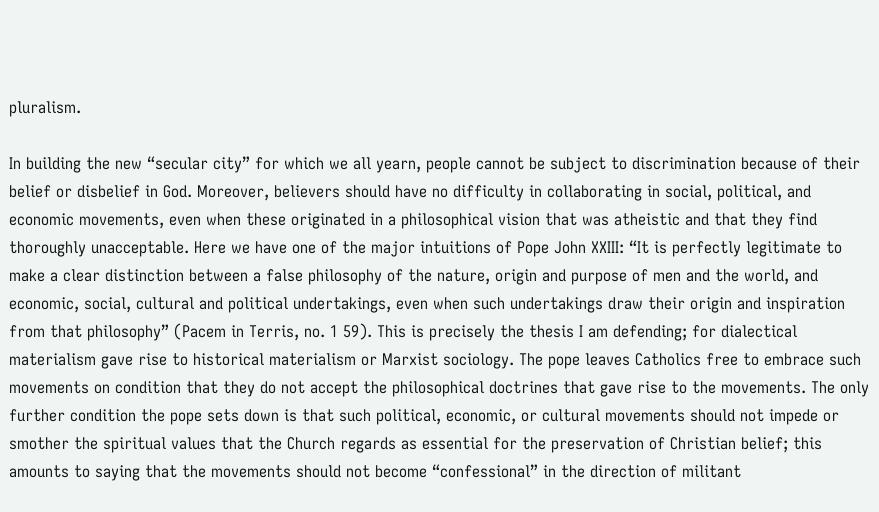pluralism.

In building the new “secular city” for which we all yearn, people cannot be subject to discrimination because of their belief or disbelief in God. Moreover, believers should have no difficulty in collaborating in social, political, and economic movements, even when these originated in a philosophical vision that was atheistic and that they find thoroughly unacceptable. Here we have one of the major intuitions of Pope John XXIII: “It is perfectly legitimate to make a clear distinction between a false philosophy of the nature, origin and purpose of men and the world, and economic, social, cultural and political undertakings, even when such undertakings draw their origin and inspiration from that philosophy” (Pacem in Terris, no. 1 59). This is precisely the thesis I am defending; for dialectical materialism gave rise to historical materialism or Marxist sociology. The pope leaves Catholics free to embrace such movements on condition that they do not accept the philosophical doctrines that gave rise to the movements. The only further condition the pope sets down is that such political, economic, or cultural movements should not impede or smother the spiritual values that the Church regards as essential for the preservation of Christian belief; this amounts to saying that the movements should not become “confessional” in the direction of militant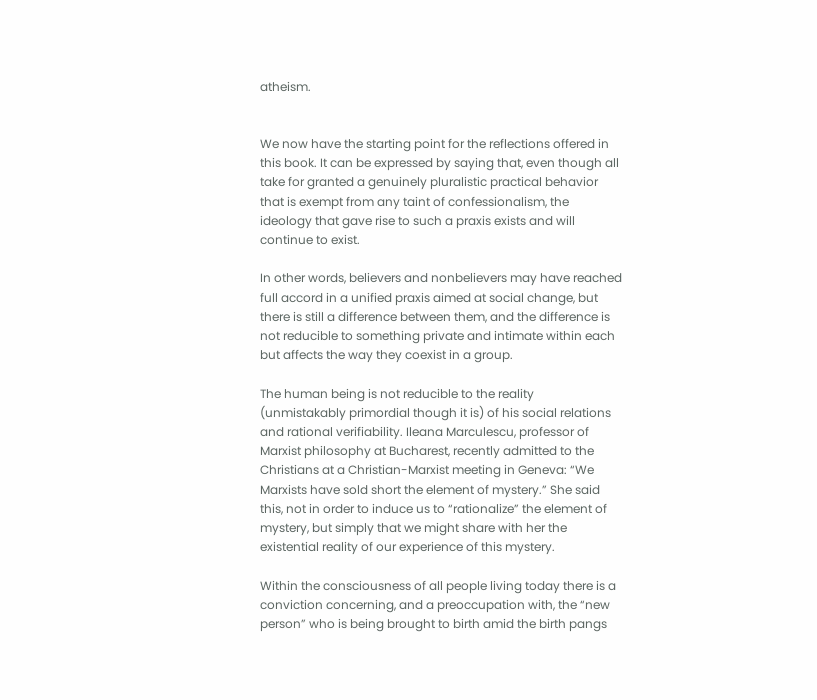atheism.


We now have the starting point for the reflections offered in this book. It can be expressed by saying that, even though all take for granted a genuinely pluralistic practical behavior that is exempt from any taint of confessionalism, the ideology that gave rise to such a praxis exists and will continue to exist.

In other words, believers and nonbelievers may have reached full accord in a unified praxis aimed at social change, but there is still a difference between them, and the difference is not reducible to something private and intimate within each but affects the way they coexist in a group.

The human being is not reducible to the reality (unmistakably primordial though it is) of his social relations and rational verifiability. Ileana Marculescu, professor of Marxist philosophy at Bucharest, recently admitted to the Christians at a Christian-Marxist meeting in Geneva: “We Marxists have sold short the element of mystery.” She said this, not in order to induce us to “rationalize” the element of mystery, but simply that we might share with her the existential reality of our experience of this mystery.

Within the consciousness of all people living today there is a conviction concerning, and a preoccupation with, the “new person” who is being brought to birth amid the birth pangs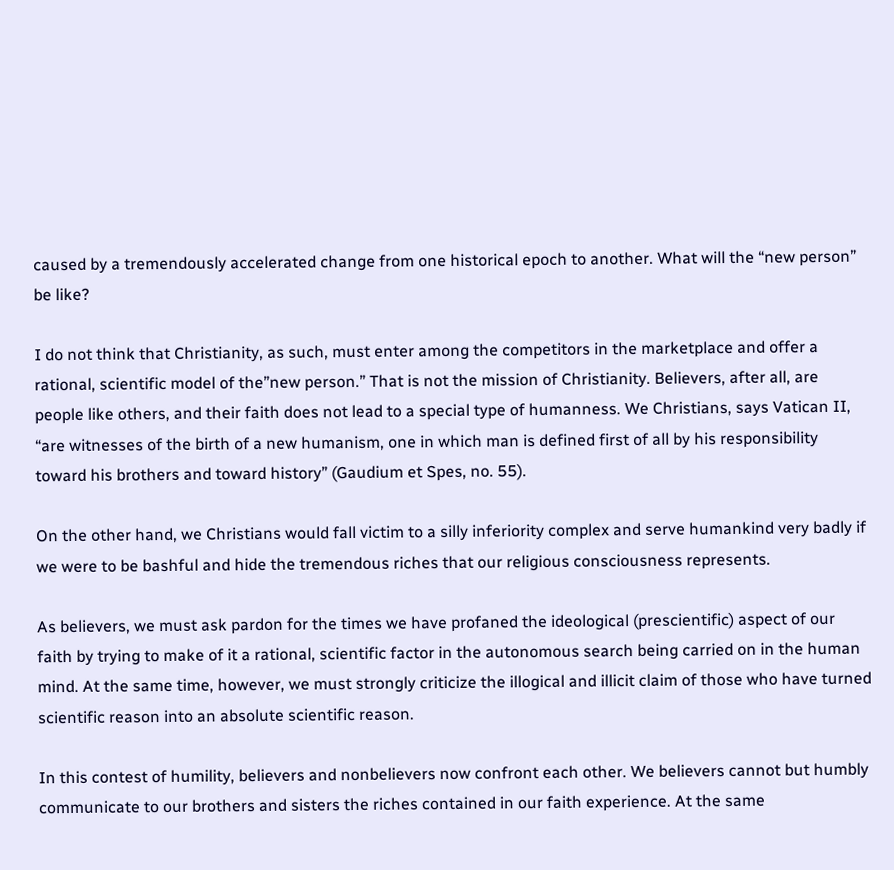caused by a tremendously accelerated change from one historical epoch to another. What will the “new person” be like?

I do not think that Christianity, as such, must enter among the competitors in the marketplace and offer a rational, scientific model of the”new person.” That is not the mission of Christianity. Believers, after all, are people like others, and their faith does not lead to a special type of humanness. We Christians, says Vatican II, “are witnesses of the birth of a new humanism, one in which man is defined first of all by his responsibility toward his brothers and toward history” (Gaudium et Spes, no. 55).

On the other hand, we Christians would fall victim to a silly inferiority complex and serve humankind very badly if we were to be bashful and hide the tremendous riches that our religious consciousness represents.

As believers, we must ask pardon for the times we have profaned the ideological (prescientific) aspect of our faith by trying to make of it a rational, scientific factor in the autonomous search being carried on in the human mind. At the same time, however, we must strongly criticize the illogical and illicit claim of those who have turned scientific reason into an absolute scientific reason.

In this contest of humility, believers and nonbelievers now confront each other. We believers cannot but humbly communicate to our brothers and sisters the riches contained in our faith experience. At the same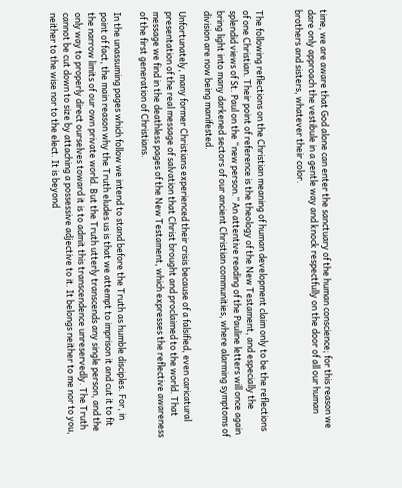time, we are aware that God alone can enter the sanctuary of the human conscience; for this reason we dare only approach the vestibule in a gentle way and knock respectfully on the door of all our human brothers and sisters, whatever their color.


The following reflections on the Christian meaning of human development claim only to be the reflections of one Christian. Their point of reference is the theology of the New Testament, and especially the splendid views of St. Paul on the “new person.” An attentive reading of the Pauline letters will once again bring light into many darkened sectors of our ancient Christian communities, where alarming symptoms of division are now being manifested.

Unfortunately, many former Christians experienced their crisis because of a falsified, even caricatural presentation of the real message of salvation that Christ brought and proclaimed to the world. That message we find in the deathless pages of the New Testament, which expresses the reflective awareness of the first generation of Christians.

In the unassuming pages which follow we intend to stand before the Truth as humble disciples. For, in point of fact, the main reason why the Truth eludes us is that we attempt to imprison it and cut it to fit the narrow limits of our own private world. But the Truth utterly transcends any single person, and the only way to properly direct ourselves toward it is to admit this transcendence unreservedly. The Truth cannot be cut down to size by attaching a possessive adjective to it. It belongs neither to me nor to you, neither to the wise nor to the elect. It is beyond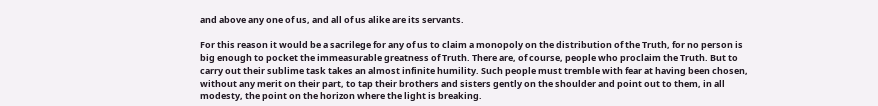and above any one of us, and all of us alike are its servants.

For this reason it would be a sacrilege for any of us to claim a monopoly on the distribution of the Truth, for no person is big enough to pocket the immeasurable greatness of Truth. There are, of course, people who proclaim the Truth. But to carry out their sublime task takes an almost infinite humility. Such people must tremble with fear at having been chosen, without any merit on their part, to tap their brothers and sisters gently on the shoulder and point out to them, in all modesty, the point on the horizon where the light is breaking.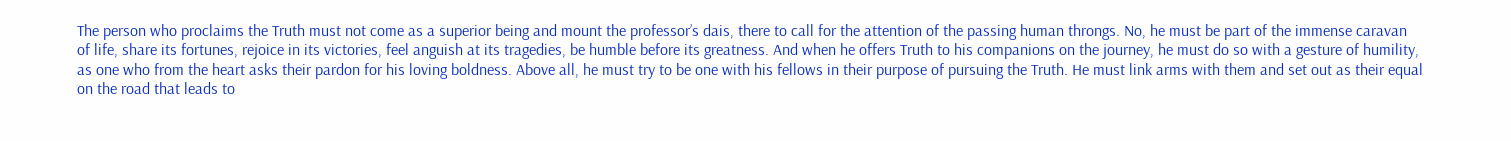The person who proclaims the Truth must not come as a superior being and mount the professor’s dais, there to call for the attention of the passing human throngs. No, he must be part of the immense caravan of life, share its fortunes, rejoice in its victories, feel anguish at its tragedies, be humble before its greatness. And when he offers Truth to his companions on the journey, he must do so with a gesture of humility, as one who from the heart asks their pardon for his loving boldness. Above all, he must try to be one with his fellows in their purpose of pursuing the Truth. He must link arms with them and set out as their equal on the road that leads to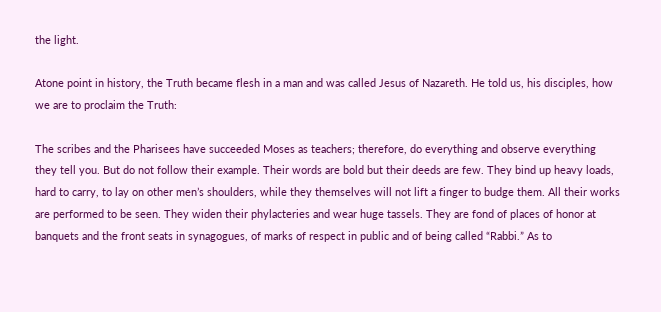the light.

Atone point in history, the Truth became flesh in a man and was called Jesus of Nazareth. He told us, his disciples, how we are to proclaim the Truth:

The scribes and the Pharisees have succeeded Moses as teachers; therefore, do everything and observe everything they tell you. But do not follow their example. Their words are bold but their deeds are few. They bind up heavy loads, hard to carry, to lay on other men’s shoulders, while they themselves will not lift a finger to budge them. All their works are performed to be seen. They widen their phylacteries and wear huge tassels. They are fond of places of honor at banquets and the front seats in synagogues, of marks of respect in public and of being called “Rabbi.” As to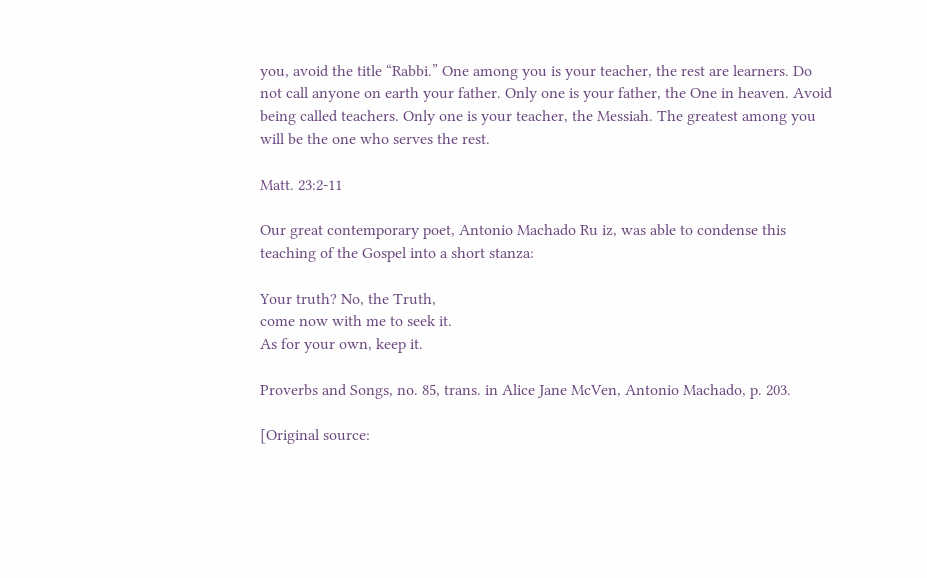you, avoid the title “Rabbi.” One among you is your teacher, the rest are learners. Do not call anyone on earth your father. Only one is your father, the One in heaven. Avoid being called teachers. Only one is your teacher, the Messiah. The greatest among you will be the one who serves the rest.

Matt. 23:2-11

Our great contemporary poet, Antonio Machado Ru iz, was able to condense this teaching of the Gospel into a short stanza:

Your truth? No, the Truth,
come now with me to seek it.
As for your own, keep it.

Proverbs and Songs, no. 85, trans. in Alice Jane McVen, Antonio Machado, p. 203.

[Original source: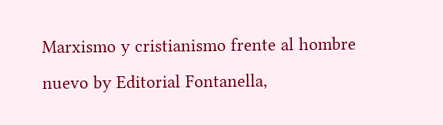Marxismo y cristianismo frente al hombre nuevo by Editorial Fontanella,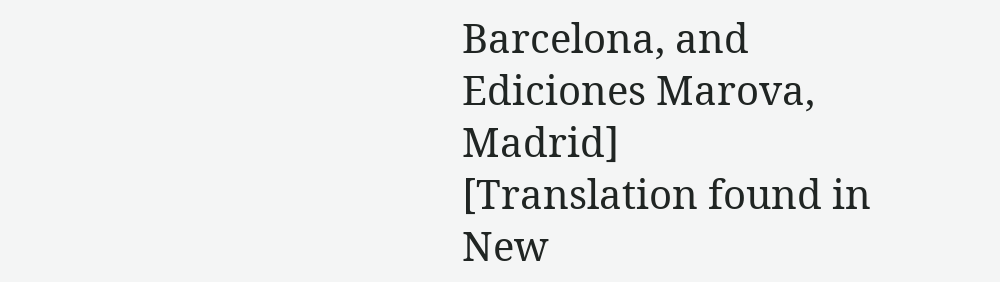Barcelona, and Ediciones Marova, Madrid]
[Translation found in New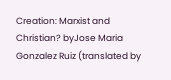Creation: Marxist and Christian? byJose Maria Gonzalez Ruiz (translated by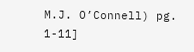M.J. O’Connell) pg. 1-11]